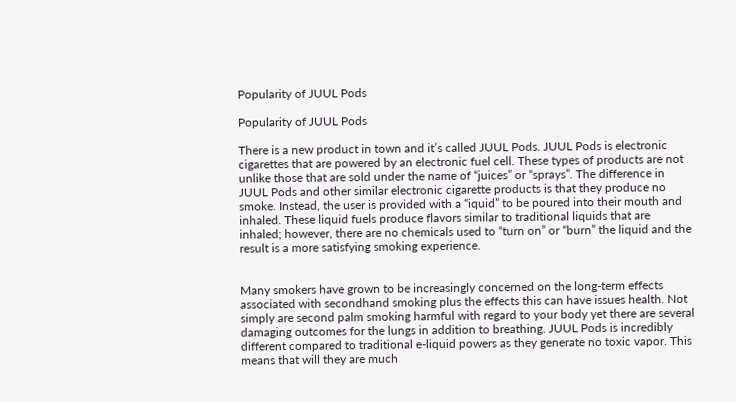Popularity of JUUL Pods

Popularity of JUUL Pods

There is a new product in town and it’s called JUUL Pods. JUUL Pods is electronic cigarettes that are powered by an electronic fuel cell. These types of products are not unlike those that are sold under the name of “juices” or “sprays”. The difference in JUUL Pods and other similar electronic cigarette products is that they produce no smoke. Instead, the user is provided with a “iquid” to be poured into their mouth and inhaled. These liquid fuels produce flavors similar to traditional liquids that are inhaled; however, there are no chemicals used to “turn on” or “burn” the liquid and the result is a more satisfying smoking experience.


Many smokers have grown to be increasingly concerned on the long-term effects associated with secondhand smoking plus the effects this can have issues health. Not simply are second palm smoking harmful with regard to your body yet there are several damaging outcomes for the lungs in addition to breathing. JUUL Pods is incredibly different compared to traditional e-liquid powers as they generate no toxic vapor. This means that will they are much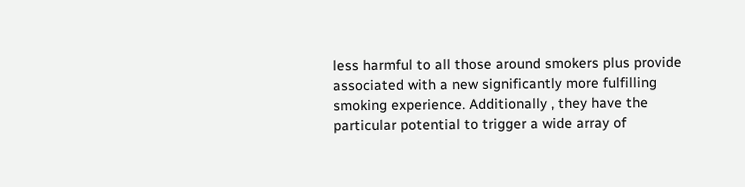less harmful to all those around smokers plus provide associated with a new significantly more fulfilling smoking experience. Additionally , they have the particular potential to trigger a wide array of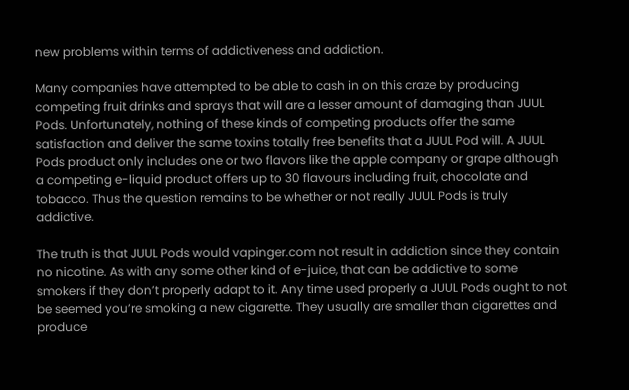new problems within terms of addictiveness and addiction.

Many companies have attempted to be able to cash in on this craze by producing competing fruit drinks and sprays that will are a lesser amount of damaging than JUUL Pods. Unfortunately, nothing of these kinds of competing products offer the same satisfaction and deliver the same toxins totally free benefits that a JUUL Pod will. A JUUL Pods product only includes one or two flavors like the apple company or grape although a competing e-liquid product offers up to 30 flavours including fruit, chocolate and tobacco. Thus the question remains to be whether or not really JUUL Pods is truly addictive.

The truth is that JUUL Pods would vapinger.com not result in addiction since they contain no nicotine. As with any some other kind of e-juice, that can be addictive to some smokers if they don’t properly adapt to it. Any time used properly a JUUL Pods ought to not be seemed you’re smoking a new cigarette. They usually are smaller than cigarettes and produce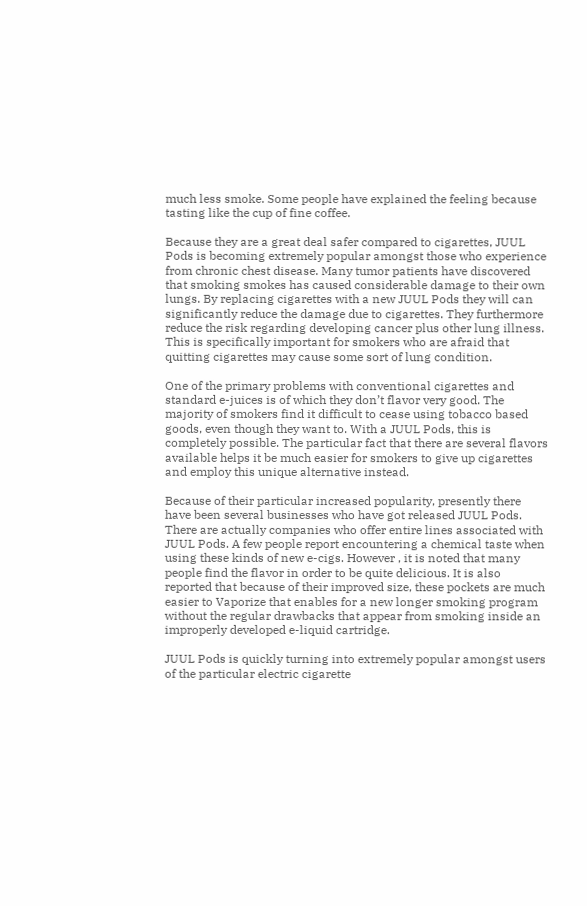much less smoke. Some people have explained the feeling because tasting like the cup of fine coffee.

Because they are a great deal safer compared to cigarettes, JUUL Pods is becoming extremely popular amongst those who experience from chronic chest disease. Many tumor patients have discovered that smoking smokes has caused considerable damage to their own lungs. By replacing cigarettes with a new JUUL Pods they will can significantly reduce the damage due to cigarettes. They furthermore reduce the risk regarding developing cancer plus other lung illness. This is specifically important for smokers who are afraid that quitting cigarettes may cause some sort of lung condition.

One of the primary problems with conventional cigarettes and standard e-juices is of which they don’t flavor very good. The majority of smokers find it difficult to cease using tobacco based goods, even though they want to. With a JUUL Pods, this is completely possible. The particular fact that there are several flavors available helps it be much easier for smokers to give up cigarettes and employ this unique alternative instead.

Because of their particular increased popularity, presently there have been several businesses who have got released JUUL Pods. There are actually companies who offer entire lines associated with JUUL Pods. A few people report encountering a chemical taste when using these kinds of new e-cigs. However , it is noted that many people find the flavor in order to be quite delicious. It is also reported that because of their improved size, these pockets are much easier to Vaporize that enables for a new longer smoking program without the regular drawbacks that appear from smoking inside an improperly developed e-liquid cartridge.

JUUL Pods is quickly turning into extremely popular amongst users of the particular electric cigarette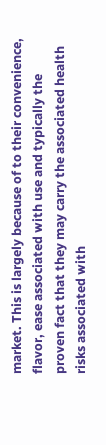market. This is largely because of to their convenience, flavor, ease associated with use and typically the proven fact that they may carry the associated health risks associated with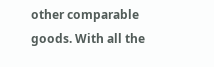other comparable goods. With all the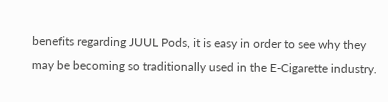benefits regarding JUUL Pods, it is easy in order to see why they may be becoming so traditionally used in the E-Cigarette industry.